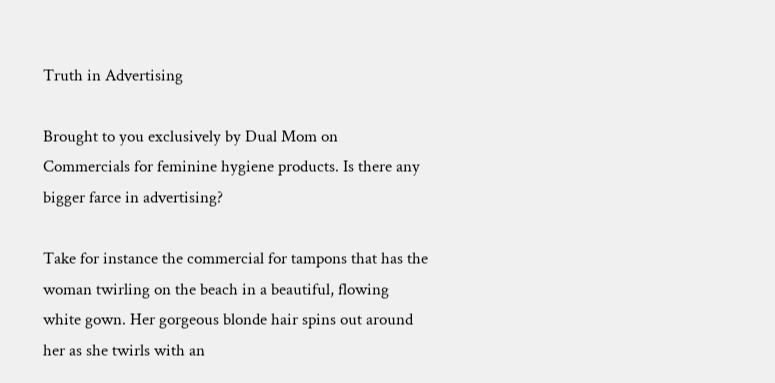Truth in Advertising

Brought to you exclusively by Dual Mom on
Commercials for feminine hygiene products. Is there any bigger farce in advertising?

Take for instance the commercial for tampons that has the woman twirling on the beach in a beautiful, flowing white gown. Her gorgeous blonde hair spins out around her as she twirls with an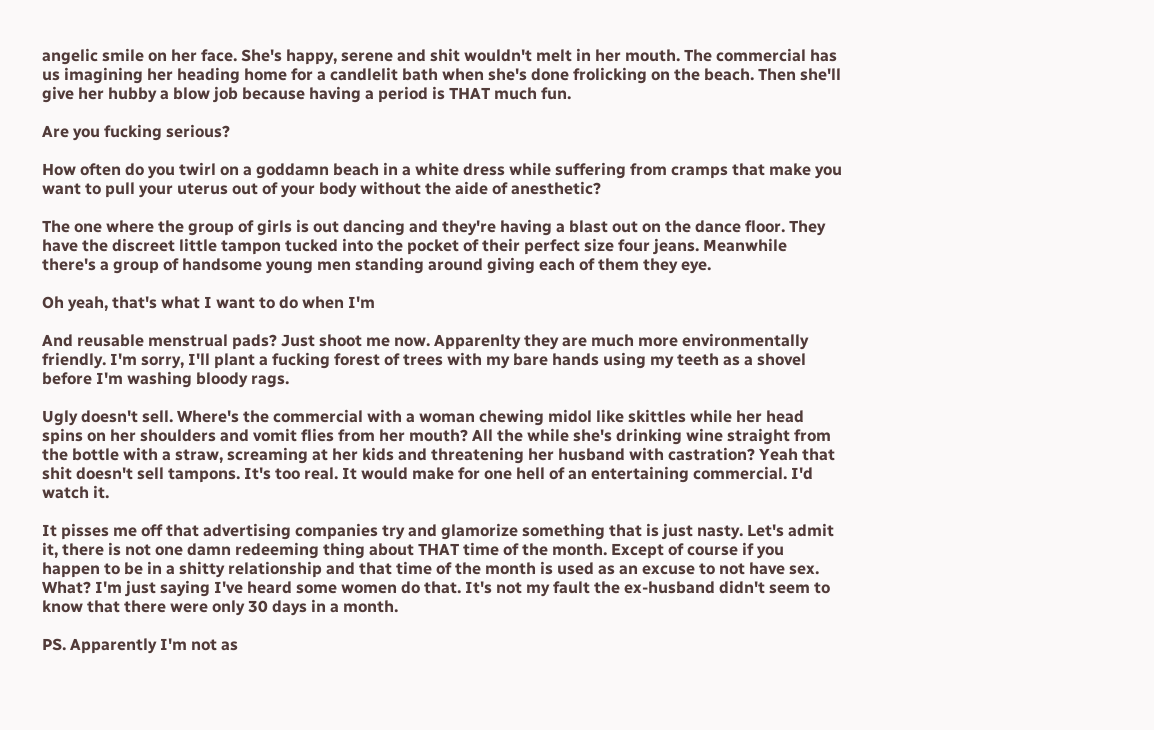angelic smile on her face. She's happy, serene and shit wouldn't melt in her mouth. The commercial has us imagining her heading home for a candlelit bath when she's done frolicking on the beach. Then she'll give her hubby a blow job because having a period is THAT much fun.

Are you fucking serious?

How often do you twirl on a goddamn beach in a white dress while suffering from cramps that make you want to pull your uterus out of your body without the aide of anesthetic?

The one where the group of girls is out dancing and they're having a blast out on the dance floor. They have the discreet little tampon tucked into the pocket of their perfect size four jeans. Meanwhile there's a group of handsome young men standing around giving each of them they eye.

Oh yeah, that's what I want to do when I'm

And reusable menstrual pads? Just shoot me now. Apparenlty they are much more environmentally friendly. I'm sorry, I'll plant a fucking forest of trees with my bare hands using my teeth as a shovel before I'm washing bloody rags.

Ugly doesn't sell. Where's the commercial with a woman chewing midol like skittles while her head spins on her shoulders and vomit flies from her mouth? All the while she's drinking wine straight from the bottle with a straw, screaming at her kids and threatening her husband with castration? Yeah that shit doesn't sell tampons. It's too real. It would make for one hell of an entertaining commercial. I'd watch it.

It pisses me off that advertising companies try and glamorize something that is just nasty. Let's admit it, there is not one damn redeeming thing about THAT time of the month. Except of course if you happen to be in a shitty relationship and that time of the month is used as an excuse to not have sex. What? I'm just saying I've heard some women do that. It's not my fault the ex-husband didn't seem to know that there were only 30 days in a month.

PS. Apparently I'm not as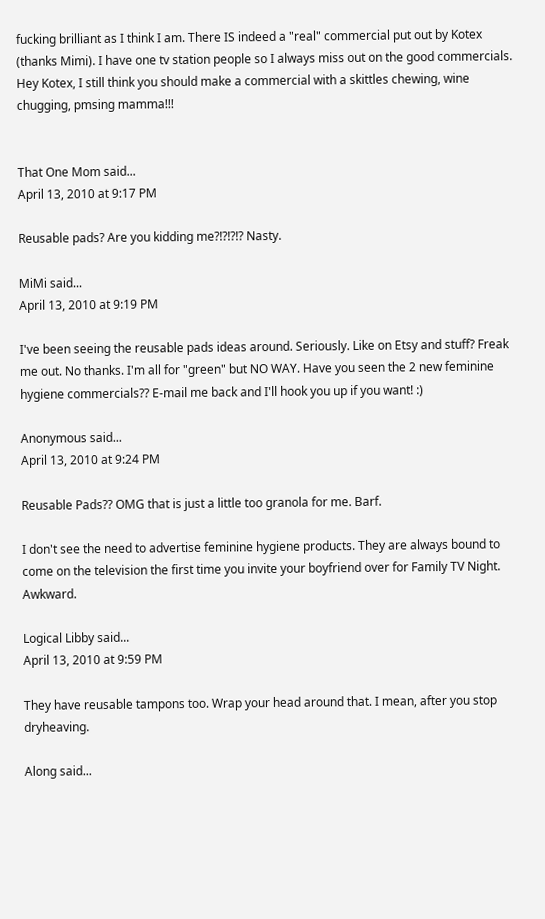fucking brilliant as I think I am. There IS indeed a "real" commercial put out by Kotex (thanks Mimi). I have one tv station people so I always miss out on the good commercials.  Hey Kotex, I still think you should make a commercial with a skittles chewing, wine chugging, pmsing mamma!!!


That One Mom said...
April 13, 2010 at 9:17 PM

Reusable pads? Are you kidding me?!?!?!? Nasty.

MiMi said...
April 13, 2010 at 9:19 PM

I've been seeing the reusable pads ideas around. Seriously. Like on Etsy and stuff? Freak me out. No thanks. I'm all for "green" but NO WAY. Have you seen the 2 new feminine hygiene commercials?? E-mail me back and I'll hook you up if you want! :)

Anonymous said...
April 13, 2010 at 9:24 PM

Reusable Pads?? OMG that is just a little too granola for me. Barf.

I don't see the need to advertise feminine hygiene products. They are always bound to come on the television the first time you invite your boyfriend over for Family TV Night. Awkward.

Logical Libby said...
April 13, 2010 at 9:59 PM

They have reusable tampons too. Wrap your head around that. I mean, after you stop dryheaving.

Along said...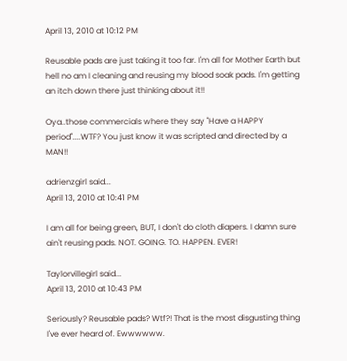April 13, 2010 at 10:12 PM

Reusable pads are just taking it too far. I'm all for Mother Earth but hell no am I cleaning and reusing my blood soak pads. I'm getting an itch down there just thinking about it!!

Oya..those commercials where they say "Have a HAPPY period"....WTF? You just know it was scripted and directed by a MAN!!

adrienzgirl said...
April 13, 2010 at 10:41 PM

I am all for being green, BUT, I don't do cloth diapers. I damn sure ain't reusing pads. NOT. GOING. TO. HAPPEN. EVER!

Taylorvillegirl said...
April 13, 2010 at 10:43 PM

Seriously? Reusable pads? Wtf?! That is the most disgusting thing I've ever heard of. Ewwwwww.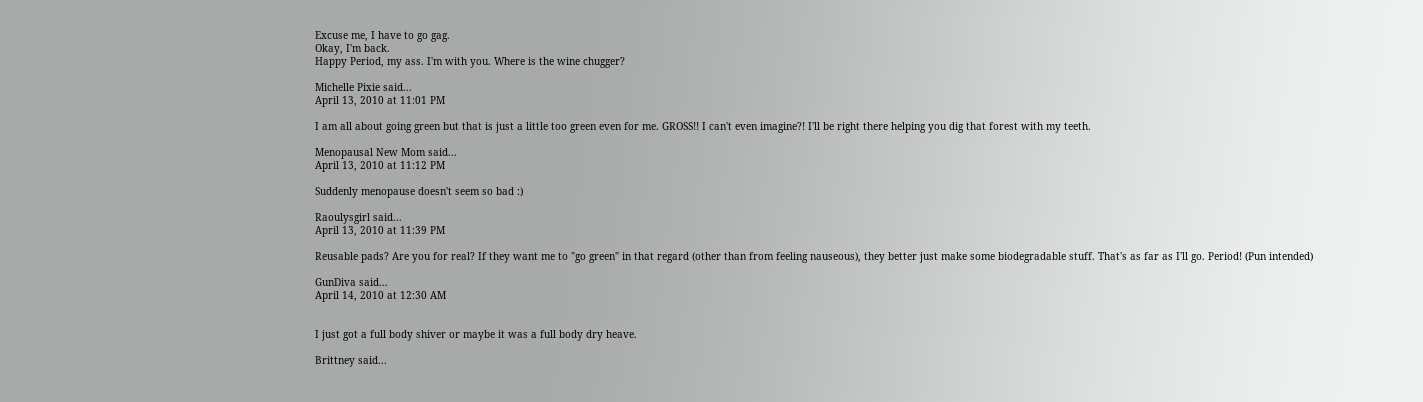Excuse me, I have to go gag.
Okay, I'm back.
Happy Period, my ass. I'm with you. Where is the wine chugger?

Michelle Pixie said...
April 13, 2010 at 11:01 PM

I am all about going green but that is just a little too green even for me. GROSS!! I can't even imagine?! I'll be right there helping you dig that forest with my teeth.

Menopausal New Mom said...
April 13, 2010 at 11:12 PM

Suddenly menopause doesn't seem so bad :)

Raoulysgirl said...
April 13, 2010 at 11:39 PM

Reusable pads? Are you for real? If they want me to "go green" in that regard (other than from feeling nauseous), they better just make some biodegradable stuff. That's as far as I'll go. Period! (Pun intended)

GunDiva said...
April 14, 2010 at 12:30 AM


I just got a full body shiver or maybe it was a full body dry heave.

Brittney said...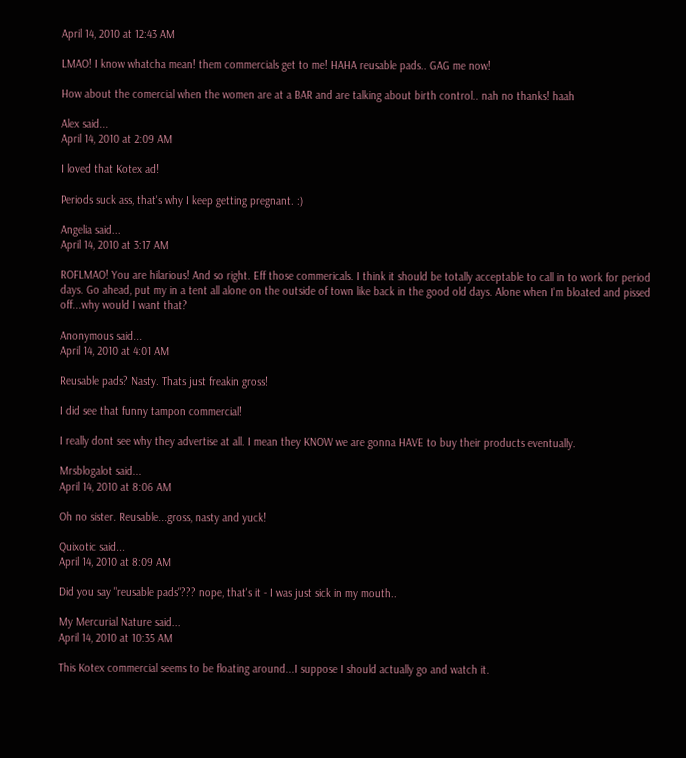April 14, 2010 at 12:43 AM

LMAO! I know whatcha mean! them commercials get to me! HAHA reusable pads.. GAG me now!

How about the comercial when the women are at a BAR and are talking about birth control.. nah no thanks! haah

Alex said...
April 14, 2010 at 2:09 AM

I loved that Kotex ad!

Periods suck ass, that's why I keep getting pregnant. :)

Angelia said...
April 14, 2010 at 3:17 AM

ROFLMAO! You are hilarious! And so right. Eff those commericals. I think it should be totally acceptable to call in to work for period days. Go ahead, put my in a tent all alone on the outside of town like back in the good old days. Alone when I'm bloated and pissed off...why would I want that?

Anonymous said...
April 14, 2010 at 4:01 AM

Reusable pads? Nasty. Thats just freakin gross!

I did see that funny tampon commercial!

I really dont see why they advertise at all. I mean they KNOW we are gonna HAVE to buy their products eventually.

Mrsblogalot said...
April 14, 2010 at 8:06 AM

Oh no sister. Reusable...gross, nasty and yuck!

Quixotic said...
April 14, 2010 at 8:09 AM

Did you say "reusable pads"??? nope, that's it - I was just sick in my mouth..

My Mercurial Nature said...
April 14, 2010 at 10:35 AM

This Kotex commercial seems to be floating around...I suppose I should actually go and watch it.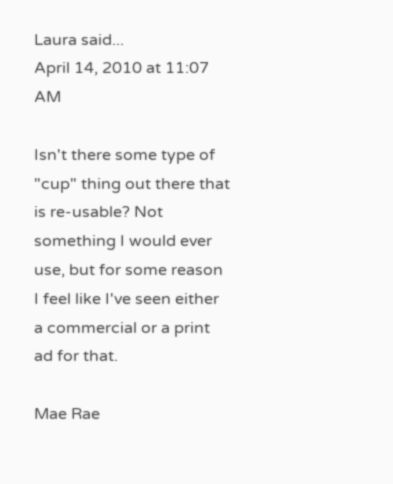Laura said...
April 14, 2010 at 11:07 AM

Isn't there some type of "cup" thing out there that is re-usable? Not something I would ever use, but for some reason I feel like I've seen either a commercial or a print ad for that.

Mae Rae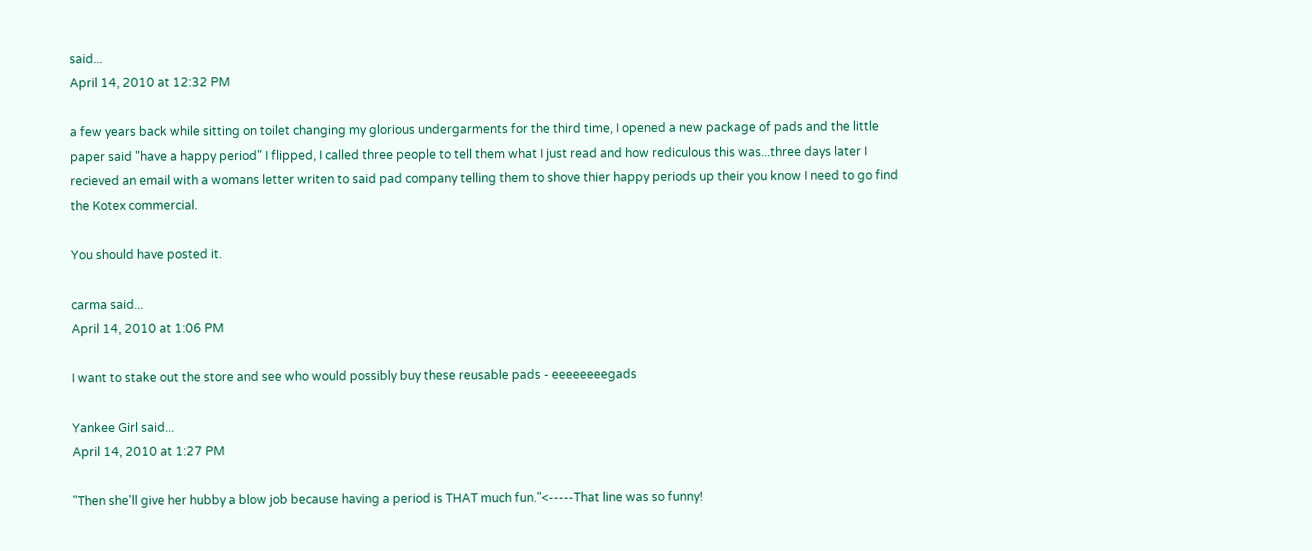said...
April 14, 2010 at 12:32 PM

a few years back while sitting on toilet changing my glorious undergarments for the third time, I opened a new package of pads and the little paper said "have a happy period" I flipped, I called three people to tell them what I just read and how rediculous this was...three days later I recieved an email with a womans letter writen to said pad company telling them to shove thier happy periods up their you know I need to go find the Kotex commercial.

You should have posted it.

carma said...
April 14, 2010 at 1:06 PM

I want to stake out the store and see who would possibly buy these reusable pads - eeeeeeeegads

Yankee Girl said...
April 14, 2010 at 1:27 PM

"Then she'll give her hubby a blow job because having a period is THAT much fun."<-----That line was so funny!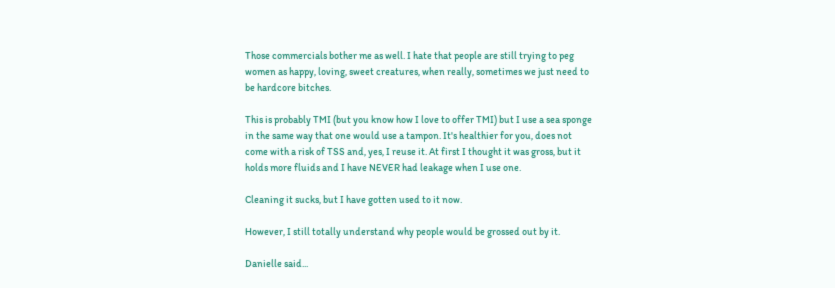Those commercials bother me as well. I hate that people are still trying to peg women as happy, loving, sweet creatures, when really, sometimes we just need to be hardcore bitches.

This is probably TMI (but you know how I love to offer TMI) but I use a sea sponge in the same way that one would use a tampon. It's healthier for you, does not come with a risk of TSS and, yes, I reuse it. At first I thought it was gross, but it holds more fluids and I have NEVER had leakage when I use one.

Cleaning it sucks, but I have gotten used to it now.

However, I still totally understand why people would be grossed out by it.

Danielle said...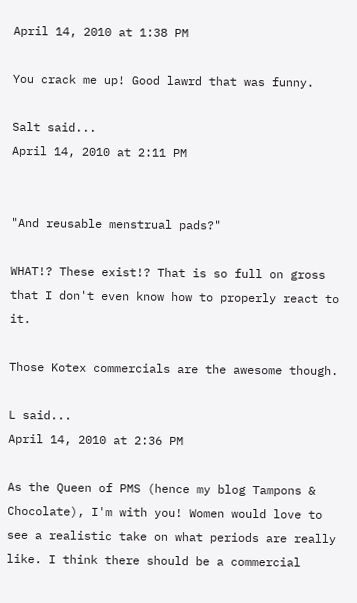April 14, 2010 at 1:38 PM

You crack me up! Good lawrd that was funny.

Salt said...
April 14, 2010 at 2:11 PM


"And reusable menstrual pads?"

WHAT!? These exist!? That is so full on gross that I don't even know how to properly react to it.

Those Kotex commercials are the awesome though.

L said...
April 14, 2010 at 2:36 PM

As the Queen of PMS (hence my blog Tampons & Chocolate), I'm with you! Women would love to see a realistic take on what periods are really like. I think there should be a commercial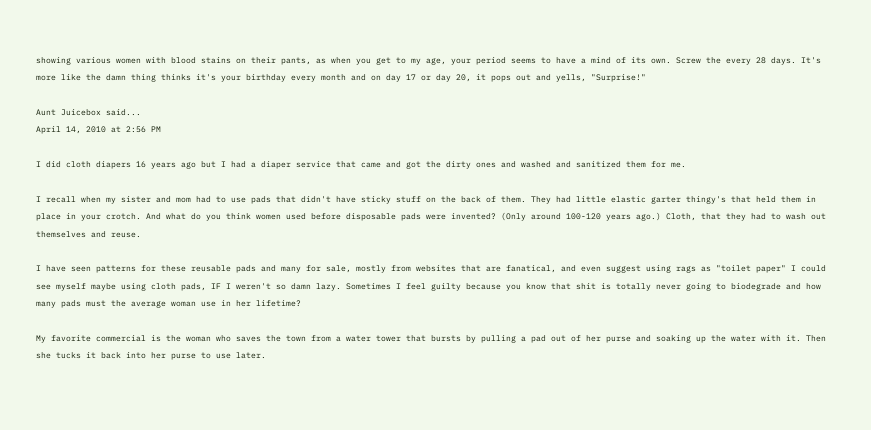showing various women with blood stains on their pants, as when you get to my age, your period seems to have a mind of its own. Screw the every 28 days. It's more like the damn thing thinks it's your birthday every month and on day 17 or day 20, it pops out and yells, "Surprise!"

Aunt Juicebox said...
April 14, 2010 at 2:56 PM

I did cloth diapers 16 years ago but I had a diaper service that came and got the dirty ones and washed and sanitized them for me.

I recall when my sister and mom had to use pads that didn't have sticky stuff on the back of them. They had little elastic garter thingy's that held them in place in your crotch. And what do you think women used before disposable pads were invented? (Only around 100-120 years ago.) Cloth, that they had to wash out themselves and reuse.

I have seen patterns for these reusable pads and many for sale, mostly from websites that are fanatical, and even suggest using rags as "toilet paper" I could see myself maybe using cloth pads, IF I weren't so damn lazy. Sometimes I feel guilty because you know that shit is totally never going to biodegrade and how many pads must the average woman use in her lifetime?

My favorite commercial is the woman who saves the town from a water tower that bursts by pulling a pad out of her purse and soaking up the water with it. Then she tucks it back into her purse to use later.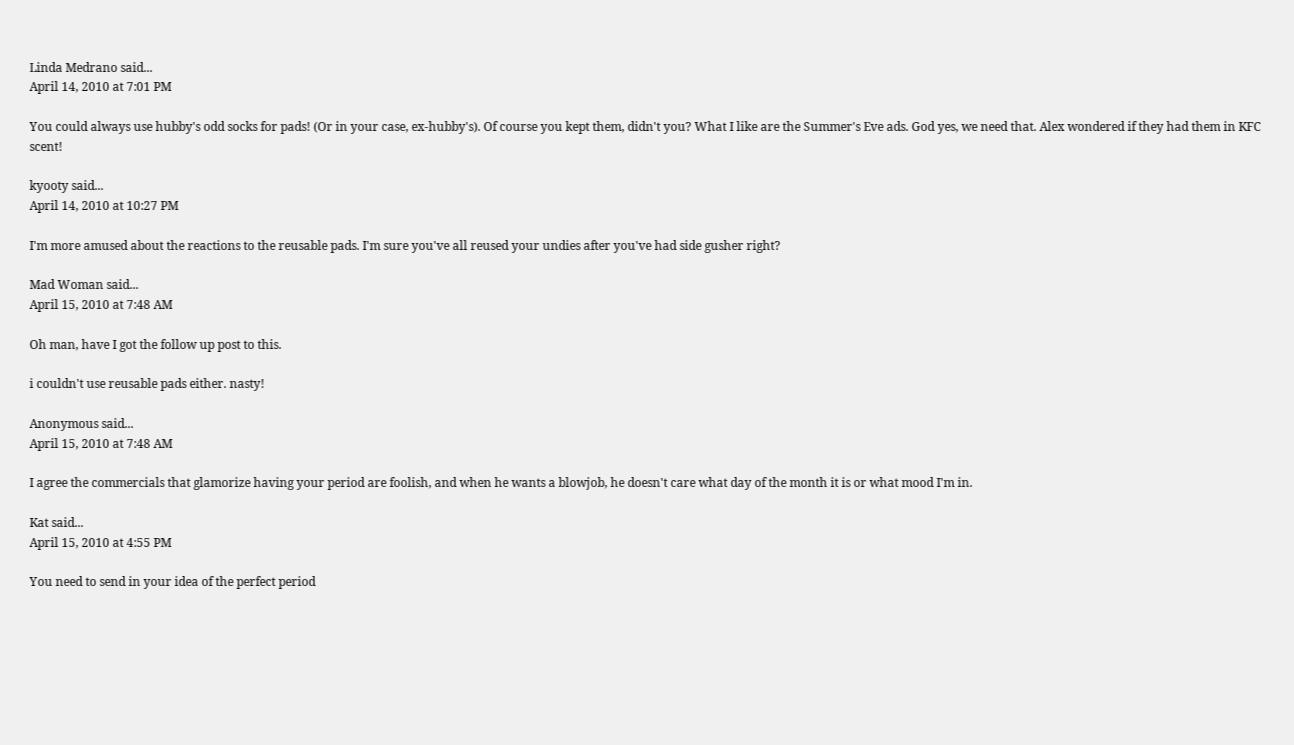Linda Medrano said...
April 14, 2010 at 7:01 PM

You could always use hubby's odd socks for pads! (Or in your case, ex-hubby's). Of course you kept them, didn't you? What I like are the Summer's Eve ads. God yes, we need that. Alex wondered if they had them in KFC scent!

kyooty said...
April 14, 2010 at 10:27 PM

I'm more amused about the reactions to the reusable pads. I'm sure you've all reused your undies after you've had side gusher right?

Mad Woman said...
April 15, 2010 at 7:48 AM

Oh man, have I got the follow up post to this.

i couldn't use reusable pads either. nasty!

Anonymous said...
April 15, 2010 at 7:48 AM

I agree the commercials that glamorize having your period are foolish, and when he wants a blowjob, he doesn't care what day of the month it is or what mood I'm in.

Kat said...
April 15, 2010 at 4:55 PM

You need to send in your idea of the perfect period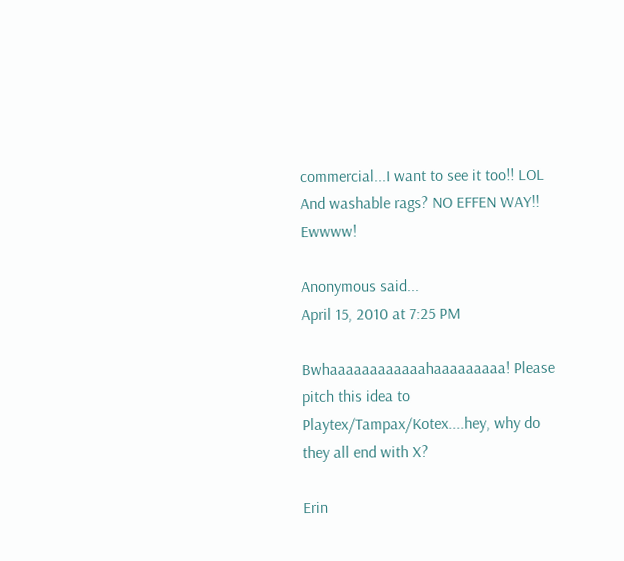commercial...I want to see it too!! LOL And washable rags? NO EFFEN WAY!! Ewwww!

Anonymous said...
April 15, 2010 at 7:25 PM

Bwhaaaaaaaaaaaahaaaaaaaaa! Please pitch this idea to Playtex/Tampax/Kotex....hey, why do they all end with X?

Erin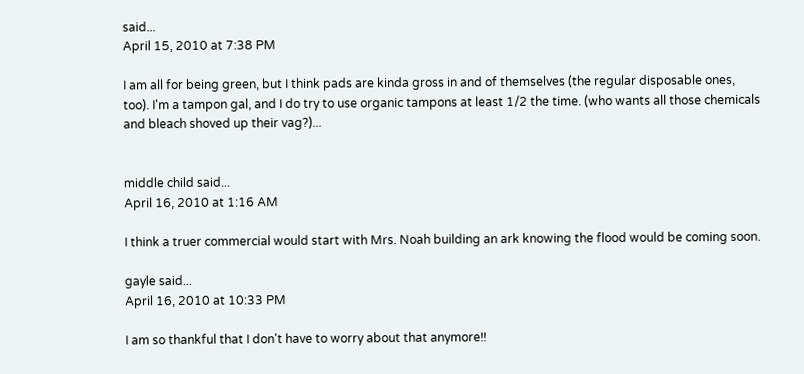said...
April 15, 2010 at 7:38 PM

I am all for being green, but I think pads are kinda gross in and of themselves (the regular disposable ones, too). I'm a tampon gal, and I do try to use organic tampons at least 1/2 the time. (who wants all those chemicals and bleach shoved up their vag?)...


middle child said...
April 16, 2010 at 1:16 AM

I think a truer commercial would start with Mrs. Noah building an ark knowing the flood would be coming soon.

gayle said...
April 16, 2010 at 10:33 PM

I am so thankful that I don't have to worry about that anymore!!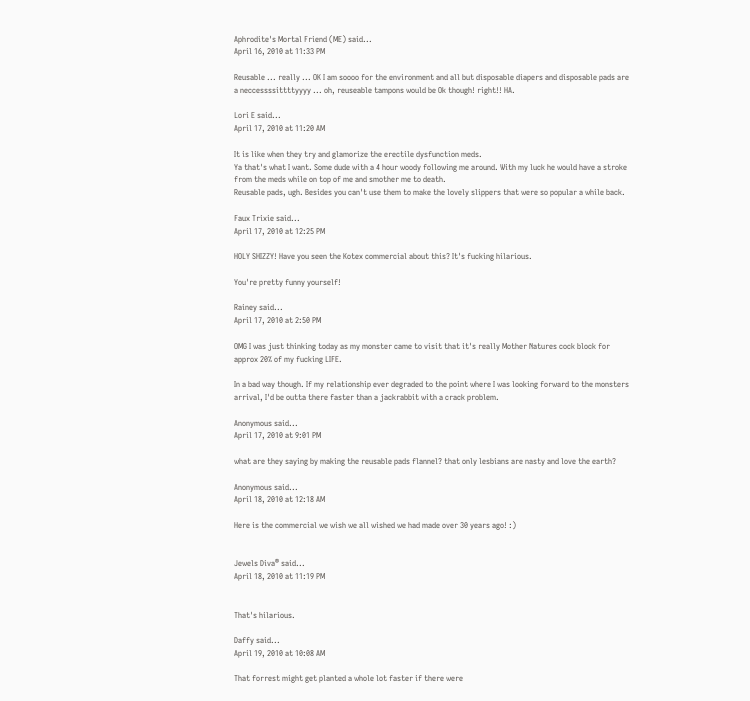Aphrodite's Mortal Friend (ME) said...
April 16, 2010 at 11:33 PM

Reusable ... really ... OK I am soooo for the environment and all but disposable diapers and disposable pads are a neccessssittttyyyy ... oh, reuseable tampons would be Ok though! right!! HA.

Lori E said...
April 17, 2010 at 11:20 AM

It is like when they try and glamorize the erectile dysfunction meds.
Ya that's what I want. Some dude with a 4 hour woody following me around. With my luck he would have a stroke from the meds while on top of me and smother me to death.
Reusable pads, ugh. Besides you can't use them to make the lovely slippers that were so popular a while back.

Faux Trixie said...
April 17, 2010 at 12:25 PM

HOLY SHIZZY! Have you seen the Kotex commercial about this? It's fucking hilarious.

You're pretty funny yourself!

Rainey said...
April 17, 2010 at 2:50 PM

OMG I was just thinking today as my monster came to visit that it's really Mother Natures cock block for approx 20% of my fucking LIFE.

In a bad way though. If my relationship ever degraded to the point where I was looking forward to the monsters arrival, I'd be outta there faster than a jackrabbit with a crack problem.

Anonymous said...
April 17, 2010 at 9:01 PM

what are they saying by making the reusable pads flannel? that only lesbians are nasty and love the earth?

Anonymous said...
April 18, 2010 at 12:18 AM

Here is the commercial we wish we all wished we had made over 30 years ago! :)


Jewels Diva® said...
April 18, 2010 at 11:19 PM


That's hilarious.

Daffy said...
April 19, 2010 at 10:08 AM

That forrest might get planted a whole lot faster if there were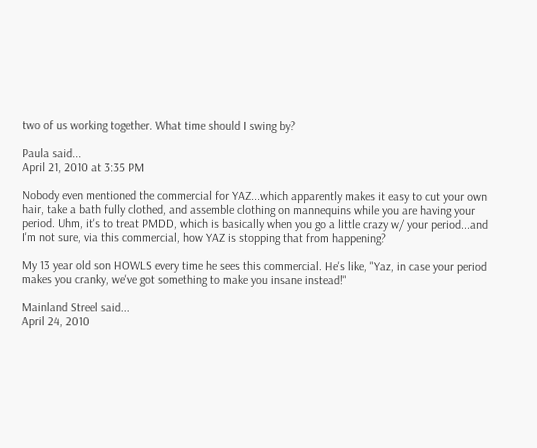two of us working together. What time should I swing by?

Paula said...
April 21, 2010 at 3:35 PM

Nobody even mentioned the commercial for YAZ...which apparently makes it easy to cut your own hair, take a bath fully clothed, and assemble clothing on mannequins while you are having your period. Uhm, it's to treat PMDD, which is basically when you go a little crazy w/ your period...and I'm not sure, via this commercial, how YAZ is stopping that from happening?

My 13 year old son HOWLS every time he sees this commercial. He's like, "Yaz, in case your period makes you cranky, we've got something to make you insane instead!"

Mainland Streel said...
April 24, 2010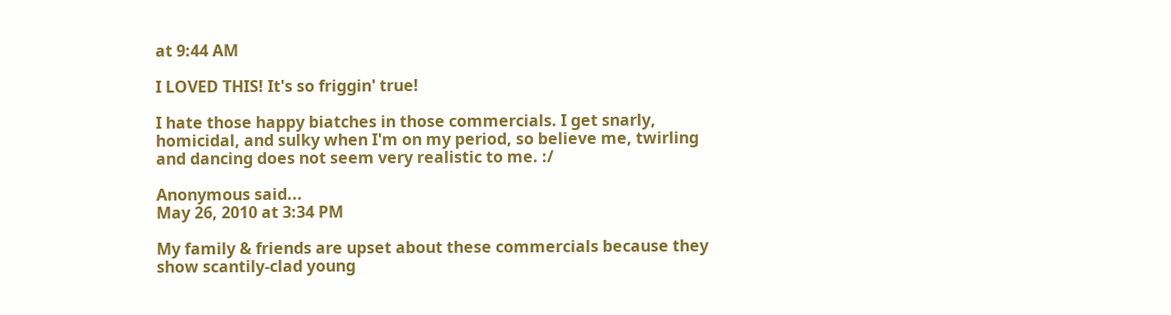at 9:44 AM

I LOVED THIS! It's so friggin' true!

I hate those happy biatches in those commercials. I get snarly, homicidal, and sulky when I'm on my period, so believe me, twirling and dancing does not seem very realistic to me. :/

Anonymous said...
May 26, 2010 at 3:34 PM

My family & friends are upset about these commercials because they show scantily-clad young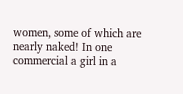women, some of which are nearly naked! In one commercial a girl in a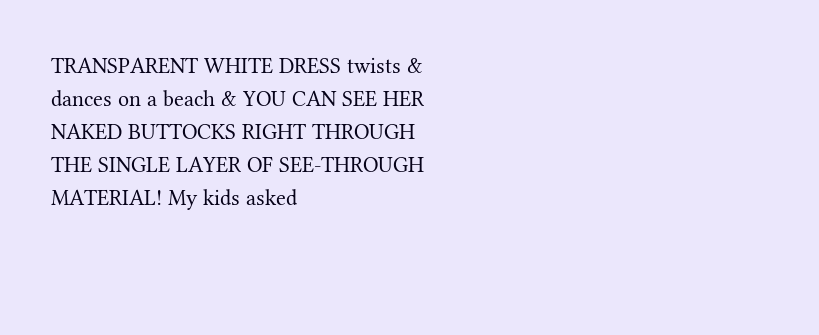TRANSPARENT WHITE DRESS twists & dances on a beach & YOU CAN SEE HER NAKED BUTTOCKS RIGHT THROUGH THE SINGLE LAYER OF SEE-THROUGH MATERIAL! My kids asked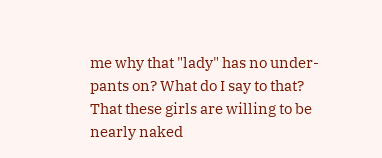me why that "lady" has no under-pants on? What do I say to that? That these girls are willing to be nearly naked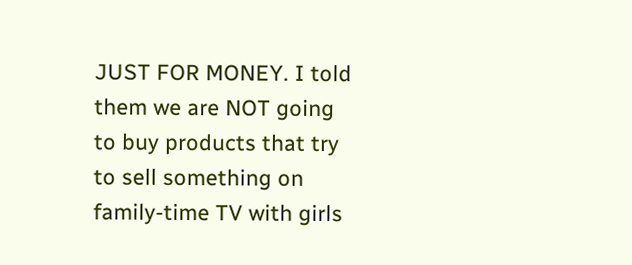JUST FOR MONEY. I told them we are NOT going to buy products that try to sell something on family-time TV with girls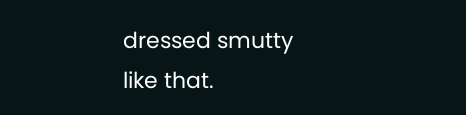dressed smutty like that.